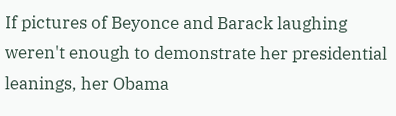If pictures of Beyonce and Barack laughing weren't enough to demonstrate her presidential leanings, her Obama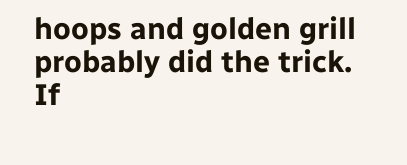hoops and golden grill probably did the trick. If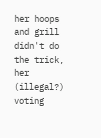her hoops and grill didn't do the trick, her (illegal?) voting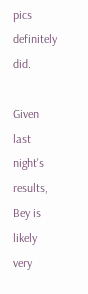pics definitely did.

Given last night's results, Bey is likely very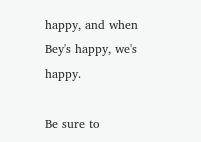happy, and when Bey's happy, we's happy.

Be sure to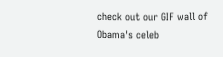check out our GIF wall of Obama's celeb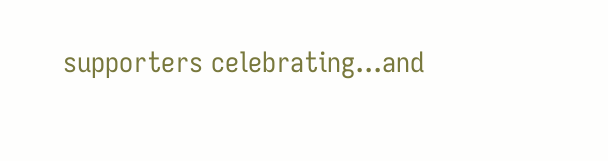supporters celebrating...and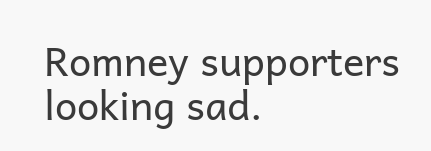Romney supporters looking sad.